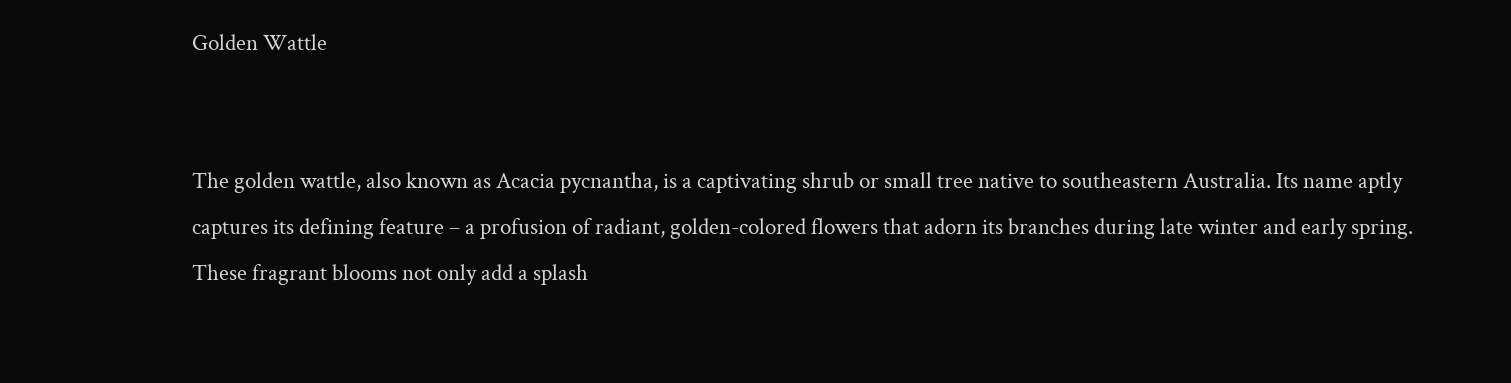Golden Wattle


The golden wattle, also known as Acacia pycnantha, is a captivating shrub or small tree native to southeastern Australia. Its name aptly captures its defining feature – a profusion of radiant, golden-colored flowers that adorn its branches during late winter and early spring. These fragrant blooms not only add a splash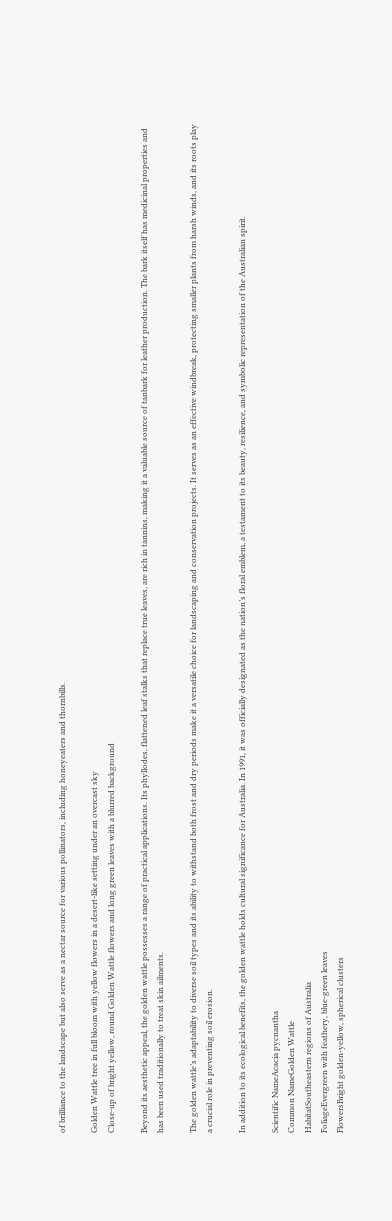of brilliance to the landscape but also serve as a nectar source for various pollinators, including honeyeaters and thornbills.

Golden Wattle tree in full bloom with yellow flowers in a desert-like setting under an overcast sky
Close-up of bright yellow, round Golden Wattle flowers and long green leaves with a blurred background

Beyond its aesthetic appeal, the golden wattle possesses a range of practical applications. Its phyllodes, flattened leaf stalks that replace true leaves, are rich in tannins, making it a valuable source of tanbark for leather production. The bark itself has medicinal properties and has been used traditionally to treat skin ailments.

The golden wattle’s adaptability to diverse soil types and its ability to withstand both frost and dry periods make it a versatile choice for landscaping and conservation projects. It serves as an effective windbreak, protecting smaller plants from harsh winds, and its roots play a crucial role in preventing soil erosion.

In addition to its ecological benefits, the golden wattle holds cultural significance for Australia. In 1991, it was officially designated as the nation’s floral emblem, a testament to its beauty, resilience, and symbolic representation of the Australian spirit.

Scientific NameAcacia pycnantha
Common NameGolden Wattle
HabitatSoutheastern regions of Australia
FoliageEvergreen with feathery, blue-green leaves
FlowersBright golden-yellow, spherical clusters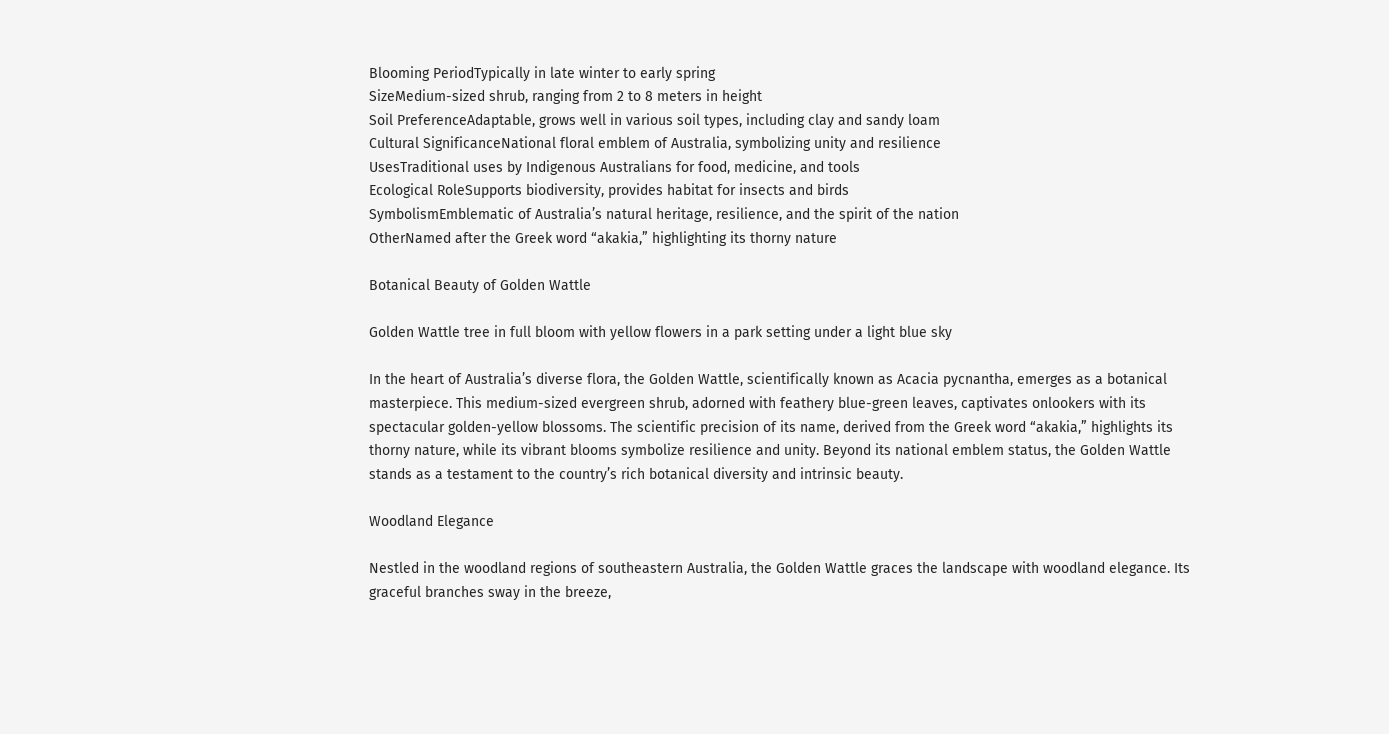Blooming PeriodTypically in late winter to early spring
SizeMedium-sized shrub, ranging from 2 to 8 meters in height
Soil PreferenceAdaptable, grows well in various soil types, including clay and sandy loam
Cultural SignificanceNational floral emblem of Australia, symbolizing unity and resilience
UsesTraditional uses by Indigenous Australians for food, medicine, and tools
Ecological RoleSupports biodiversity, provides habitat for insects and birds
SymbolismEmblematic of Australia’s natural heritage, resilience, and the spirit of the nation
OtherNamed after the Greek word “akakia,” highlighting its thorny nature

Botanical Beauty of Golden Wattle

Golden Wattle tree in full bloom with yellow flowers in a park setting under a light blue sky

In the heart of Australia’s diverse flora, the Golden Wattle, scientifically known as Acacia pycnantha, emerges as a botanical masterpiece. This medium-sized evergreen shrub, adorned with feathery blue-green leaves, captivates onlookers with its spectacular golden-yellow blossoms. The scientific precision of its name, derived from the Greek word “akakia,” highlights its thorny nature, while its vibrant blooms symbolize resilience and unity. Beyond its national emblem status, the Golden Wattle stands as a testament to the country’s rich botanical diversity and intrinsic beauty.

Woodland Elegance

Nestled in the woodland regions of southeastern Australia, the Golden Wattle graces the landscape with woodland elegance. Its graceful branches sway in the breeze,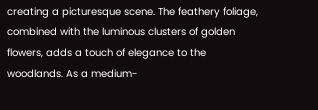creating a picturesque scene. The feathery foliage, combined with the luminous clusters of golden flowers, adds a touch of elegance to the woodlands. As a medium-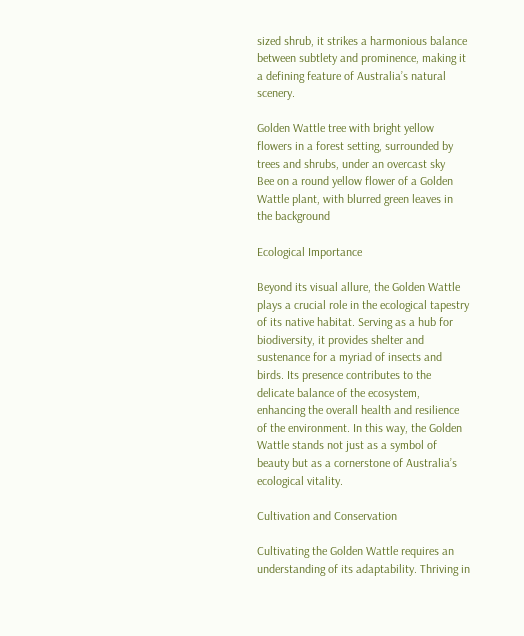sized shrub, it strikes a harmonious balance between subtlety and prominence, making it a defining feature of Australia’s natural scenery.

Golden Wattle tree with bright yellow flowers in a forest setting, surrounded by trees and shrubs, under an overcast sky
Bee on a round yellow flower of a Golden Wattle plant, with blurred green leaves in the background

Ecological Importance

Beyond its visual allure, the Golden Wattle plays a crucial role in the ecological tapestry of its native habitat. Serving as a hub for biodiversity, it provides shelter and sustenance for a myriad of insects and birds. Its presence contributes to the delicate balance of the ecosystem, enhancing the overall health and resilience of the environment. In this way, the Golden Wattle stands not just as a symbol of beauty but as a cornerstone of Australia’s ecological vitality.

Cultivation and Conservation

Cultivating the Golden Wattle requires an understanding of its adaptability. Thriving in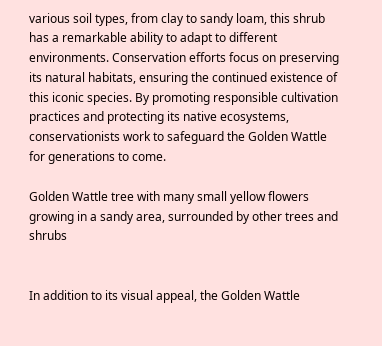various soil types, from clay to sandy loam, this shrub has a remarkable ability to adapt to different environments. Conservation efforts focus on preserving its natural habitats, ensuring the continued existence of this iconic species. By promoting responsible cultivation practices and protecting its native ecosystems, conservationists work to safeguard the Golden Wattle for generations to come.

Golden Wattle tree with many small yellow flowers growing in a sandy area, surrounded by other trees and shrubs


In addition to its visual appeal, the Golden Wattle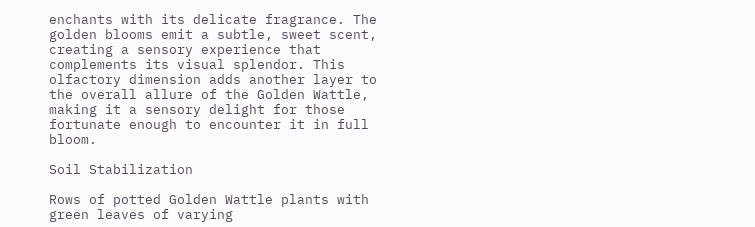enchants with its delicate fragrance. The golden blooms emit a subtle, sweet scent, creating a sensory experience that complements its visual splendor. This olfactory dimension adds another layer to the overall allure of the Golden Wattle, making it a sensory delight for those fortunate enough to encounter it in full bloom.

Soil Stabilization

Rows of potted Golden Wattle plants with green leaves of varying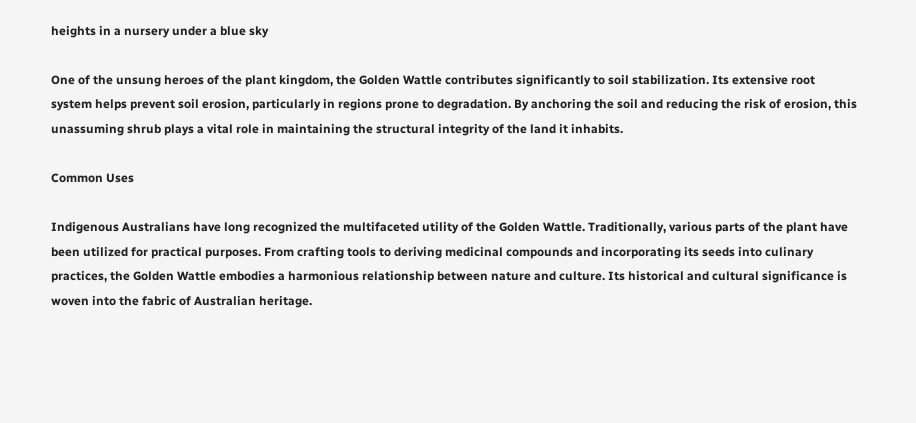heights in a nursery under a blue sky

One of the unsung heroes of the plant kingdom, the Golden Wattle contributes significantly to soil stabilization. Its extensive root system helps prevent soil erosion, particularly in regions prone to degradation. By anchoring the soil and reducing the risk of erosion, this unassuming shrub plays a vital role in maintaining the structural integrity of the land it inhabits.

Common Uses

Indigenous Australians have long recognized the multifaceted utility of the Golden Wattle. Traditionally, various parts of the plant have been utilized for practical purposes. From crafting tools to deriving medicinal compounds and incorporating its seeds into culinary practices, the Golden Wattle embodies a harmonious relationship between nature and culture. Its historical and cultural significance is woven into the fabric of Australian heritage.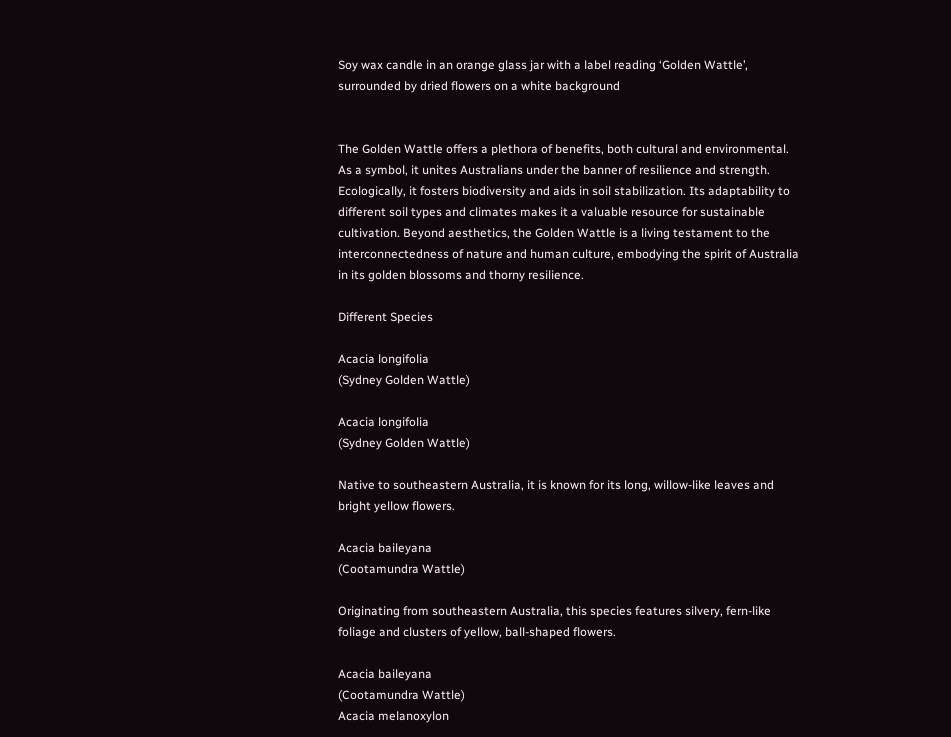Soy wax candle in an orange glass jar with a label reading ‘Golden Wattle’, surrounded by dried flowers on a white background


The Golden Wattle offers a plethora of benefits, both cultural and environmental. As a symbol, it unites Australians under the banner of resilience and strength. Ecologically, it fosters biodiversity and aids in soil stabilization. Its adaptability to different soil types and climates makes it a valuable resource for sustainable cultivation. Beyond aesthetics, the Golden Wattle is a living testament to the interconnectedness of nature and human culture, embodying the spirit of Australia in its golden blossoms and thorny resilience.

Different Species

Acacia longifolia
(Sydney Golden Wattle)

Acacia longifolia
(Sydney Golden Wattle)

Native to southeastern Australia, it is known for its long, willow-like leaves and bright yellow flowers.

Acacia baileyana
(Cootamundra Wattle)

Originating from southeastern Australia, this species features silvery, fern-like foliage and clusters of yellow, ball-shaped flowers.

Acacia baileyana
(Cootamundra Wattle)
Acacia melanoxylon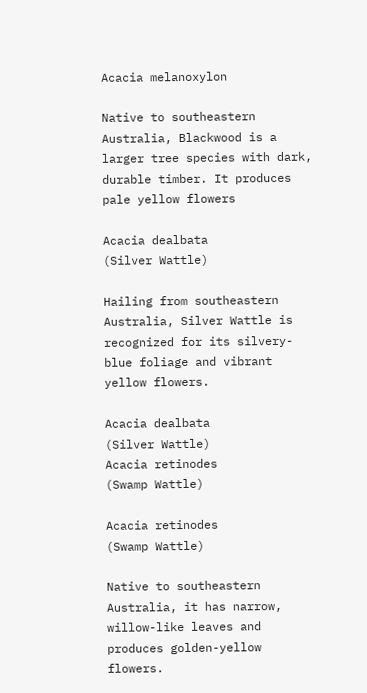Acacia melanoxylon

Native to southeastern Australia, Blackwood is a larger tree species with dark, durable timber. It produces pale yellow flowers

Acacia dealbata
(Silver Wattle)

Hailing from southeastern Australia, Silver Wattle is recognized for its silvery-blue foliage and vibrant yellow flowers.

Acacia dealbata
(Silver Wattle)
Acacia retinodes
(Swamp Wattle)

Acacia retinodes
(Swamp Wattle)

Native to southeastern Australia, it has narrow, willow-like leaves and produces golden-yellow flowers.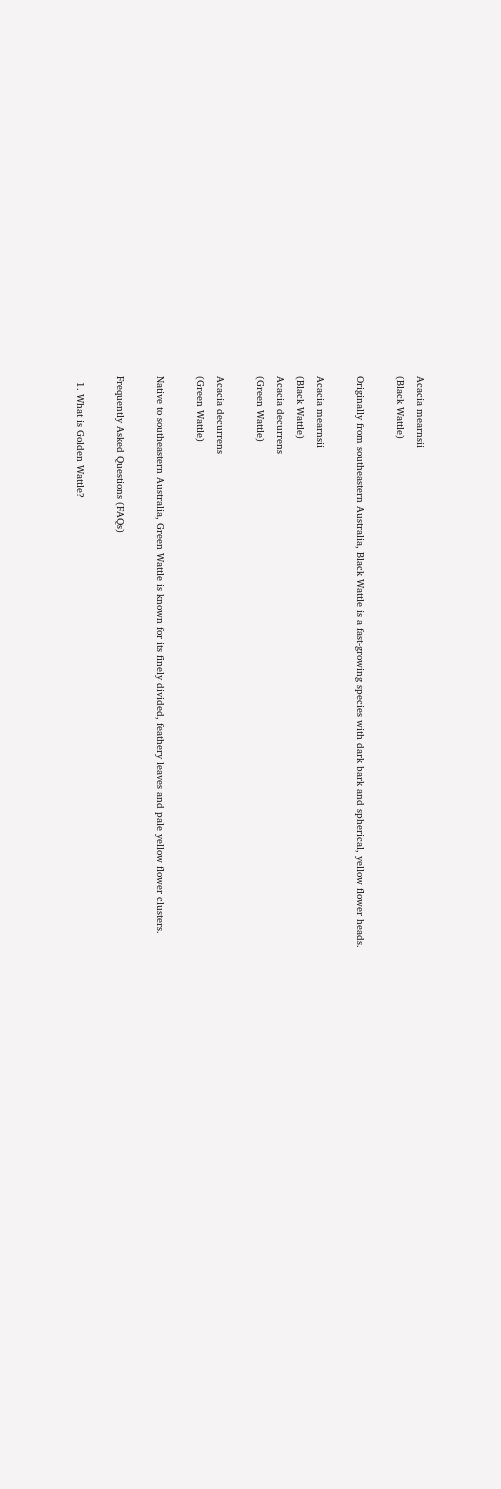Acacia mearnsii
(Black Wattle)

Originally from southeastern Australia, Black Wattle is a fast-growing species with dark bark and spherical, yellow flower heads.

Acacia mearnsii
(Black Wattle)
Acacia decurrens
(Green Wattle)

Acacia decurrens
(Green Wattle)

Native to southeastern Australia, Green Wattle is known for its finely divided, feathery leaves and pale yellow flower clusters.

Frequently Asked Questions (FAQs)

  1. What is Golden Wattle?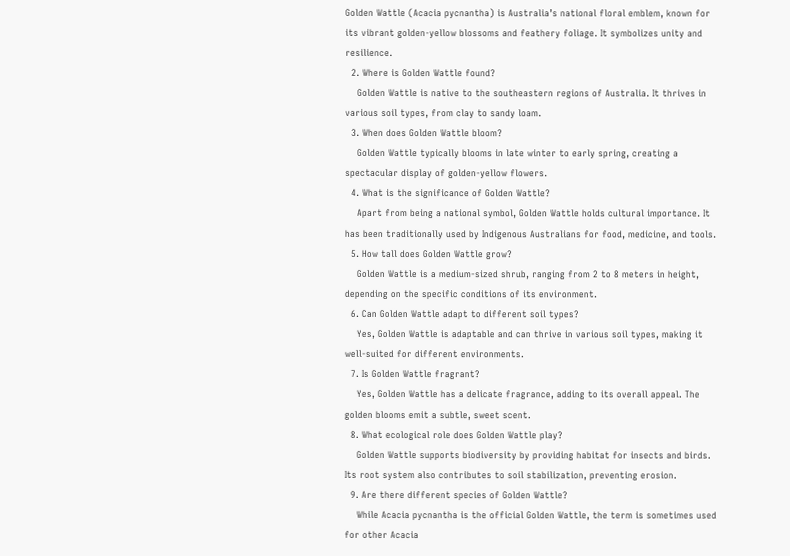Golden Wattle (Acacia pycnantha) is Australia’s national floral emblem, known for its vibrant golden-yellow blossoms and feathery foliage. It symbolizes unity and resilience.
  2. Where is Golden Wattle found?
    Golden Wattle is native to the southeastern regions of Australia. It thrives in various soil types, from clay to sandy loam.
  3. When does Golden Wattle bloom?
    Golden Wattle typically blooms in late winter to early spring, creating a spectacular display of golden-yellow flowers.
  4. What is the significance of Golden Wattle?
    Apart from being a national symbol, Golden Wattle holds cultural importance. It has been traditionally used by Indigenous Australians for food, medicine, and tools.
  5. How tall does Golden Wattle grow?
    Golden Wattle is a medium-sized shrub, ranging from 2 to 8 meters in height, depending on the specific conditions of its environment.
  6. Can Golden Wattle adapt to different soil types?
    Yes, Golden Wattle is adaptable and can thrive in various soil types, making it well-suited for different environments.
  7. Is Golden Wattle fragrant?
    Yes, Golden Wattle has a delicate fragrance, adding to its overall appeal. The golden blooms emit a subtle, sweet scent.
  8. What ecological role does Golden Wattle play?
    Golden Wattle supports biodiversity by providing habitat for insects and birds. Its root system also contributes to soil stabilization, preventing erosion.
  9. Are there different species of Golden Wattle?
    While Acacia pycnantha is the official Golden Wattle, the term is sometimes used for other Acacia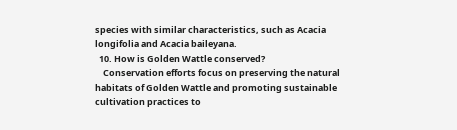species with similar characteristics, such as Acacia longifolia and Acacia baileyana.
  10. How is Golden Wattle conserved?
    Conservation efforts focus on preserving the natural habitats of Golden Wattle and promoting sustainable cultivation practices to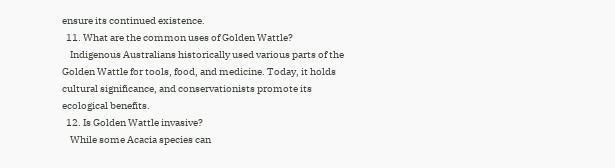ensure its continued existence.
  11. What are the common uses of Golden Wattle?
    Indigenous Australians historically used various parts of the Golden Wattle for tools, food, and medicine. Today, it holds cultural significance, and conservationists promote its ecological benefits.
  12. Is Golden Wattle invasive?
    While some Acacia species can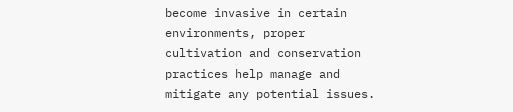become invasive in certain environments, proper cultivation and conservation practices help manage and mitigate any potential issues.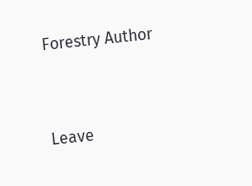Forestry Author


Leave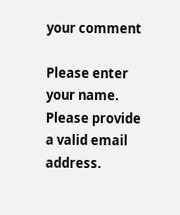your comment

Please enter your name.
Please provide a valid email address.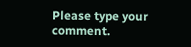Please type your comment.